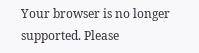Your browser is no longer supported. Please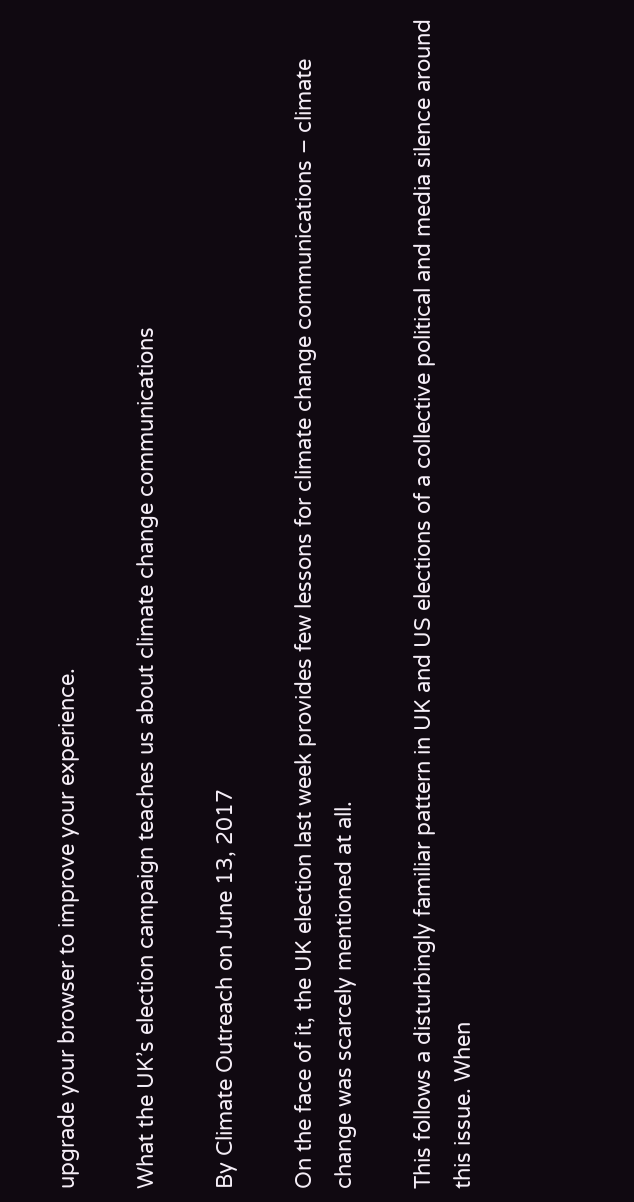upgrade your browser to improve your experience.

What the UK’s election campaign teaches us about climate change communications

By Climate Outreach on June 13, 2017

On the face of it, the UK election last week provides few lessons for climate change communications – climate change was scarcely mentioned at all.

This follows a disturbingly familiar pattern in UK and US elections of a collective political and media silence around this issue. When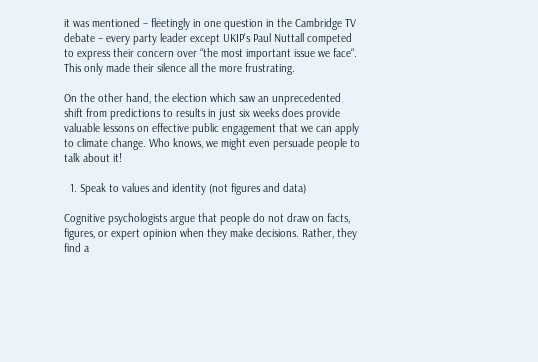it was mentioned – fleetingly in one question in the Cambridge TV debate – every party leader except UKIP’s Paul Nuttall competed to express their concern over “the most important issue we face“. This only made their silence all the more frustrating.

On the other hand, the election which saw an unprecedented shift from predictions to results in just six weeks does provide valuable lessons on effective public engagement that we can apply to climate change. Who knows, we might even persuade people to talk about it!

  1. Speak to values and identity (not figures and data)

Cognitive psychologists argue that people do not draw on facts, figures, or expert opinion when they make decisions. Rather, they find a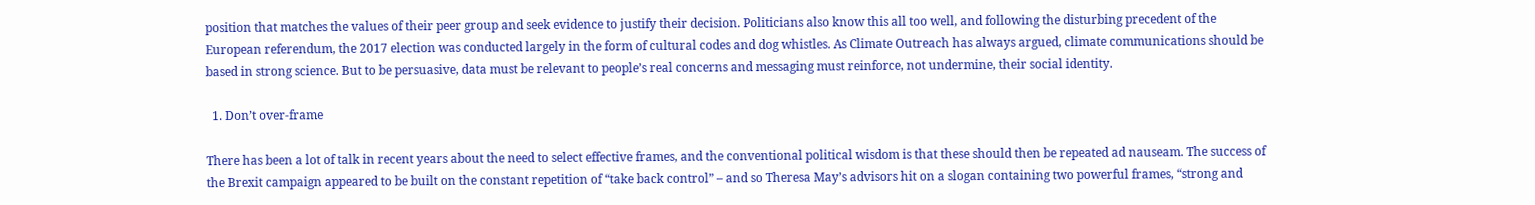position that matches the values of their peer group and seek evidence to justify their decision. Politicians also know this all too well, and following the disturbing precedent of the European referendum, the 2017 election was conducted largely in the form of cultural codes and dog whistles. As Climate Outreach has always argued, climate communications should be based in strong science. But to be persuasive, data must be relevant to people’s real concerns and messaging must reinforce, not undermine, their social identity.

  1. Don’t over-frame

There has been a lot of talk in recent years about the need to select effective frames, and the conventional political wisdom is that these should then be repeated ad nauseam. The success of the Brexit campaign appeared to be built on the constant repetition of “take back control” – and so Theresa May’s advisors hit on a slogan containing two powerful frames, “strong and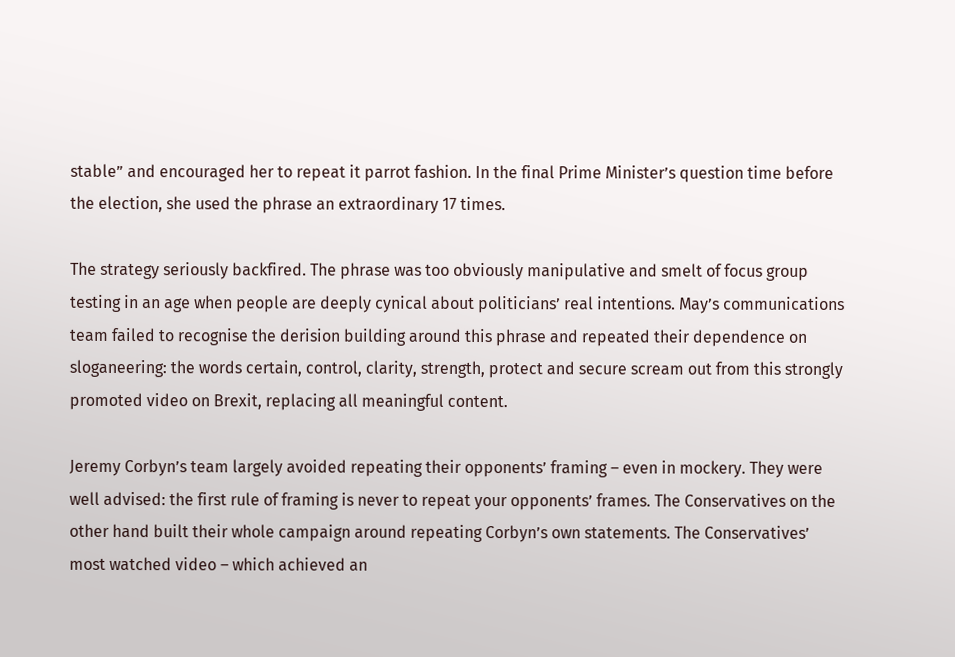stable” and encouraged her to repeat it parrot fashion. In the final Prime Minister’s question time before the election, she used the phrase an extraordinary 17 times.

The strategy seriously backfired. The phrase was too obviously manipulative and smelt of focus group testing in an age when people are deeply cynical about politicians’ real intentions. May’s communications team failed to recognise the derision building around this phrase and repeated their dependence on sloganeering: the words certain, control, clarity, strength, protect and secure scream out from this strongly promoted video on Brexit, replacing all meaningful content.

Jeremy Corbyn’s team largely avoided repeating their opponents’ framing – even in mockery. They were well advised: the first rule of framing is never to repeat your opponents’ frames. The Conservatives on the other hand built their whole campaign around repeating Corbyn’s own statements. The Conservatives’ most watched video – which achieved an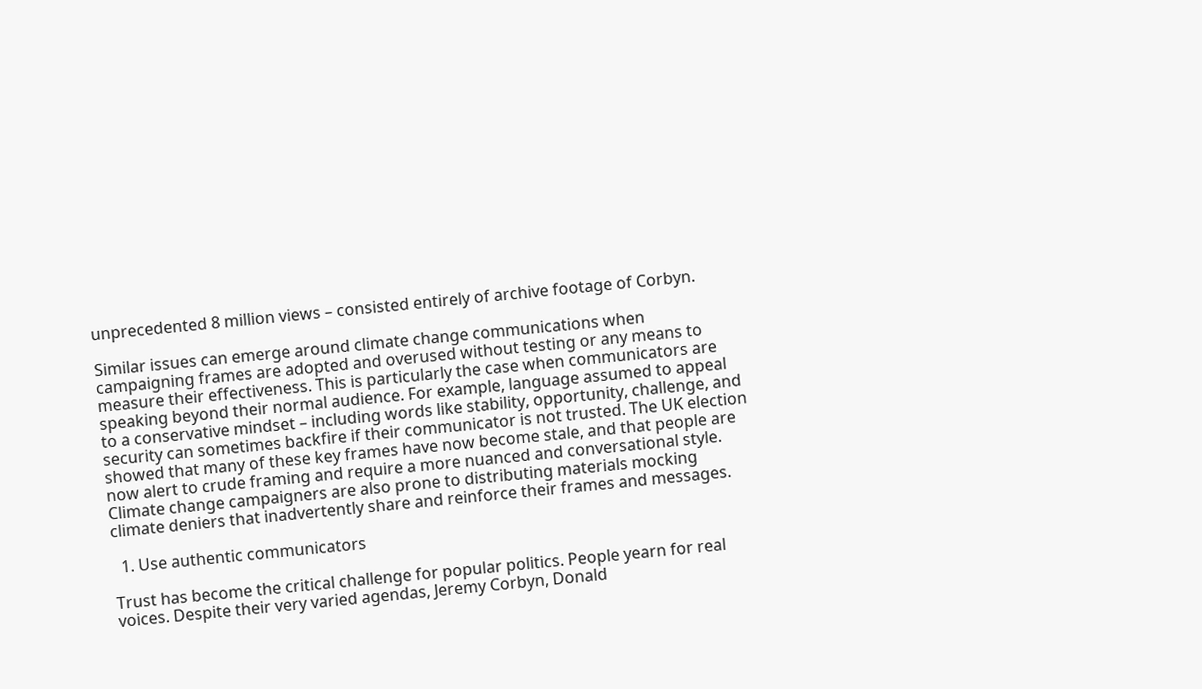unprecedented 8 million views – consisted entirely of archive footage of Corbyn.

Similar issues can emerge around climate change communications when campaigning frames are adopted and overused without testing or any means to measure their effectiveness. This is particularly the case when communicators are speaking beyond their normal audience. For example, language assumed to appeal to a conservative mindset – including words like stability, opportunity, challenge, and security can sometimes backfire if their communicator is not trusted. The UK election showed that many of these key frames have now become stale, and that people are now alert to crude framing and require a more nuanced and conversational style. Climate change campaigners are also prone to distributing materials mocking climate deniers that inadvertently share and reinforce their frames and messages.

  1. Use authentic communicators

Trust has become the critical challenge for popular politics. People yearn for real voices. Despite their very varied agendas, Jeremy Corbyn, Donald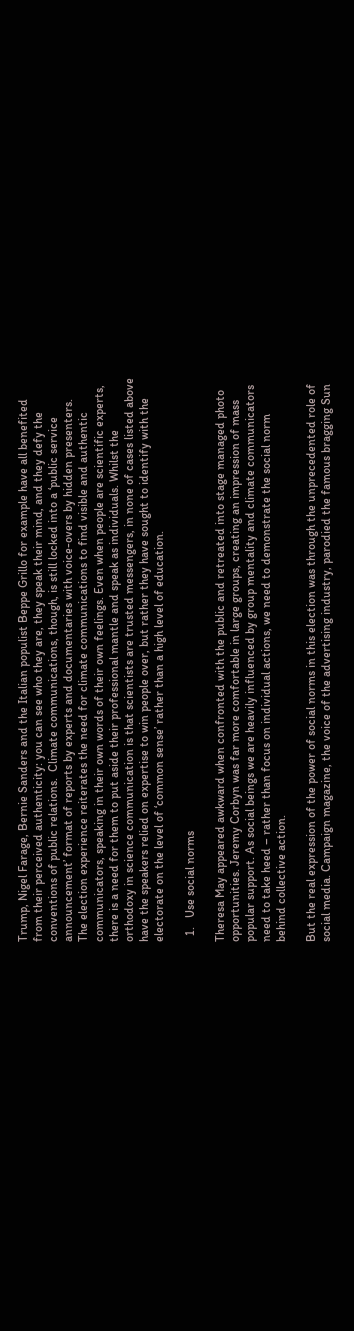Trump, Nigel Farage, Bernie Sanders and the Italian populist Beppe Grillo for example have all benefited from their perceived authenticity: you can see who they are, they speak their mind, and they defy the conventions of public relations.  Climate communications, though, is still locked into a ‘public service announcement’ format of reports by experts and documentaries with voice-overs by hidden presenters. The election experience reiterates the need for climate communications to find visible and authentic communicators, speaking in their own words of their own feelings. Even when people are scientific experts, there is a need for them to put aside their professional mantle and speak as individuals. Whilst the orthodoxy in science communication is that scientists are trusted messengers, in none of cases listed above have the speakers relied on expertise to win people over, but rather they have sought to identify with the electorate on the level of ‘common sense’ rather than a high level of education.

  1.   Use social norms

Theresa May appeared awkward when confronted with the public and retreated into stage managed photo opportunities. Jeremy Corbyn was far more comfortable in large groups, creating an impression of mass popular support. As social beings we are heavily influenced by group mentality and climate communicators need to take heed – rather than focus on individual actions, we need to demonstrate the social norm behind collective action.

But the real expression of the power of social norms in this election was through the unprecedented role of social media. Campaign magazine, the voice of the advertising industry, parodied the famous bragging Sun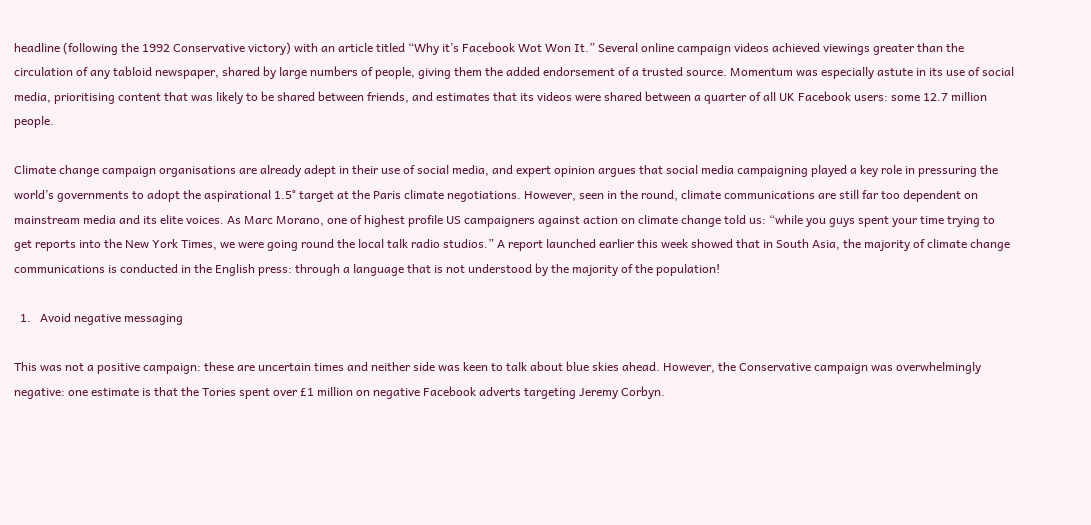headline (following the 1992 Conservative victory) with an article titled “Why it’s Facebook Wot Won It.” Several online campaign videos achieved viewings greater than the circulation of any tabloid newspaper, shared by large numbers of people, giving them the added endorsement of a trusted source. Momentum was especially astute in its use of social media, prioritising content that was likely to be shared between friends, and estimates that its videos were shared between a quarter of all UK Facebook users: some 12.7 million people.

Climate change campaign organisations are already adept in their use of social media, and expert opinion argues that social media campaigning played a key role in pressuring the world’s governments to adopt the aspirational 1.5° target at the Paris climate negotiations. However, seen in the round, climate communications are still far too dependent on mainstream media and its elite voices. As Marc Morano, one of highest profile US campaigners against action on climate change told us: “while you guys spent your time trying to get reports into the New York Times, we were going round the local talk radio studios.” A report launched earlier this week showed that in South Asia, the majority of climate change communications is conducted in the English press: through a language that is not understood by the majority of the population!

  1.   Avoid negative messaging

This was not a positive campaign: these are uncertain times and neither side was keen to talk about blue skies ahead. However, the Conservative campaign was overwhelmingly negative: one estimate is that the Tories spent over £1 million on negative Facebook adverts targeting Jeremy Corbyn.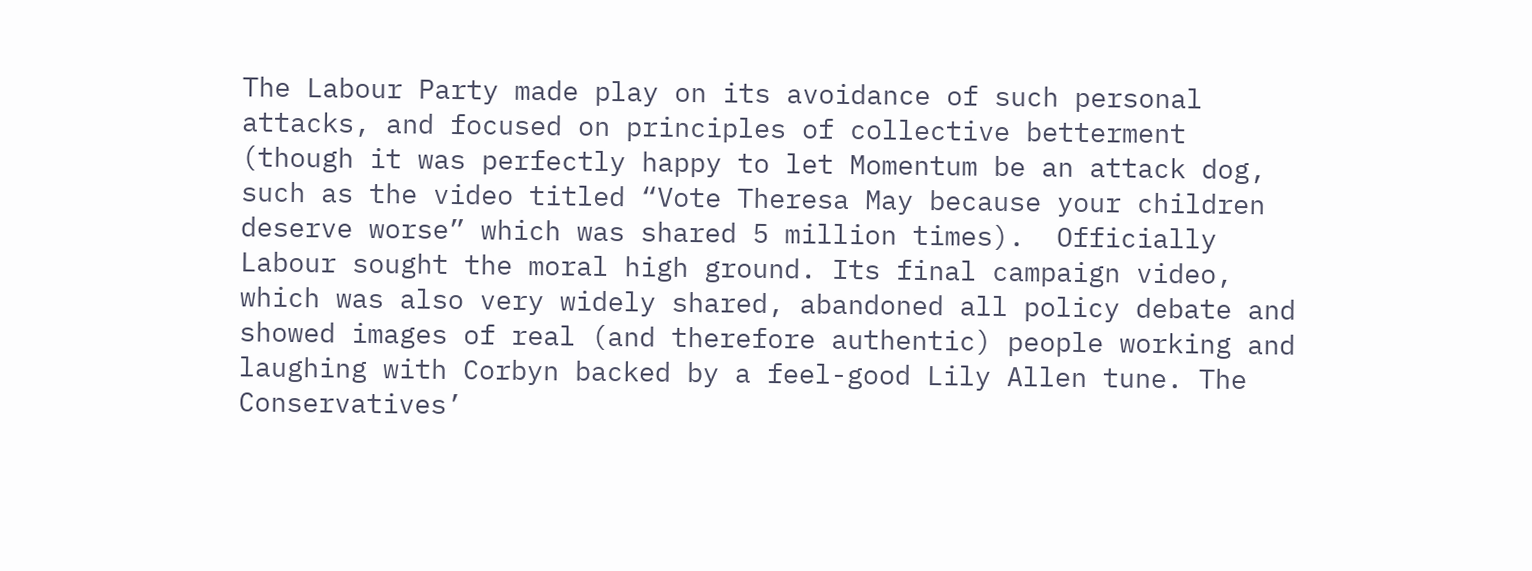The Labour Party made play on its avoidance of such personal attacks, and focused on principles of collective betterment (though it was perfectly happy to let Momentum be an attack dog, such as the video titled “Vote Theresa May because your children deserve worse” which was shared 5 million times).  Officially Labour sought the moral high ground. Its final campaign video, which was also very widely shared, abandoned all policy debate and showed images of real (and therefore authentic) people working and laughing with Corbyn backed by a feel-good Lily Allen tune. The Conservatives’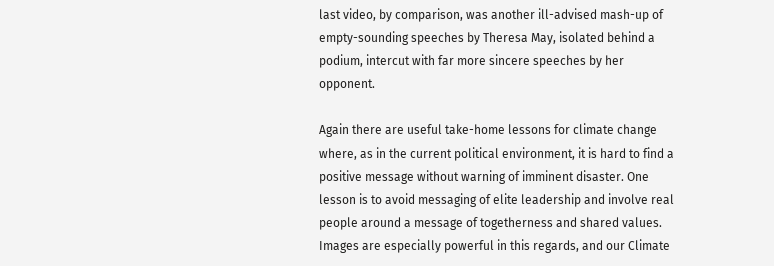last video, by comparison, was another ill-advised mash-up of empty-sounding speeches by Theresa May, isolated behind a podium, intercut with far more sincere speeches by her opponent.

Again there are useful take-home lessons for climate change where, as in the current political environment, it is hard to find a positive message without warning of imminent disaster. One lesson is to avoid messaging of elite leadership and involve real people around a message of togetherness and shared values. Images are especially powerful in this regards, and our Climate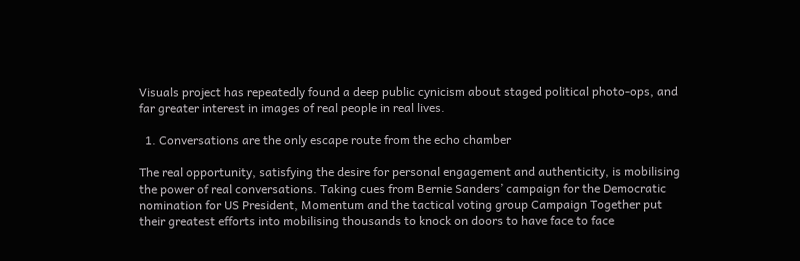Visuals project has repeatedly found a deep public cynicism about staged political photo-ops, and far greater interest in images of real people in real lives.

  1. Conversations are the only escape route from the echo chamber

The real opportunity, satisfying the desire for personal engagement and authenticity, is mobilising the power of real conversations. Taking cues from Bernie Sanders’ campaign for the Democratic nomination for US President, Momentum and the tactical voting group Campaign Together put their greatest efforts into mobilising thousands to knock on doors to have face to face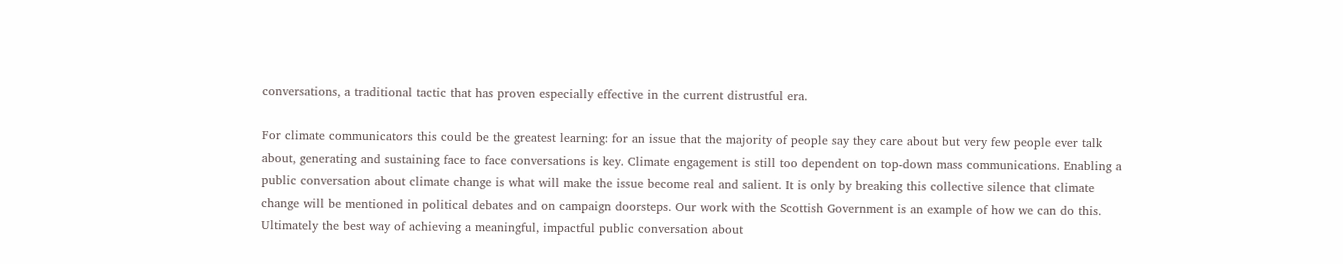conversations, a traditional tactic that has proven especially effective in the current distrustful era.

For climate communicators this could be the greatest learning: for an issue that the majority of people say they care about but very few people ever talk about, generating and sustaining face to face conversations is key. Climate engagement is still too dependent on top-down mass communications. Enabling a public conversation about climate change is what will make the issue become real and salient. It is only by breaking this collective silence that climate change will be mentioned in political debates and on campaign doorsteps. Our work with the Scottish Government is an example of how we can do this. Ultimately the best way of achieving a meaningful, impactful public conversation about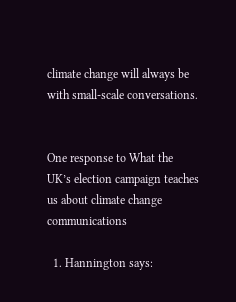climate change will always be with small-scale conversations.


One response to What the UK’s election campaign teaches us about climate change communications

  1. Hannington says: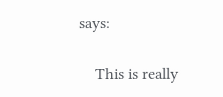says:

    This is really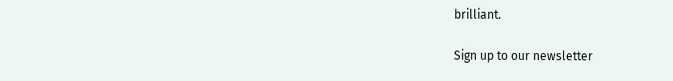brilliant.

Sign up to our newsletter